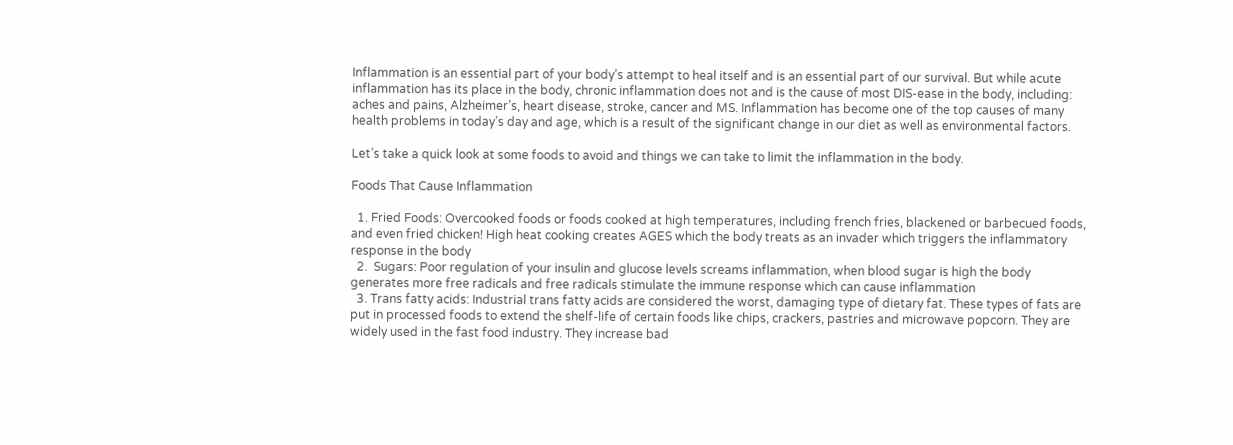Inflammation is an essential part of your body’s attempt to heal itself and is an essential part of our survival. But while acute inflammation has its place in the body, chronic inflammation does not and is the cause of most DIS-ease in the body, including: aches and pains, Alzheimer’s, heart disease, stroke, cancer and MS. Inflammation has become one of the top causes of many health problems in today’s day and age, which is a result of the significant change in our diet as well as environmental factors.

Let’s take a quick look at some foods to avoid and things we can take to limit the inflammation in the body.

Foods That Cause Inflammation

  1. Fried Foods: Overcooked foods or foods cooked at high temperatures, including french fries, blackened or barbecued foods, and even fried chicken! High heat cooking creates AGES which the body treats as an invader which triggers the inflammatory response in the body
  2.  Sugars: Poor regulation of your insulin and glucose levels screams inflammation, when blood sugar is high the body generates more free radicals and free radicals stimulate the immune response which can cause inflammation
  3. Trans fatty acids: Industrial trans fatty acids are considered the worst, damaging type of dietary fat. These types of fats are put in processed foods to extend the shelf-life of certain foods like chips, crackers, pastries and microwave popcorn. They are widely used in the fast food industry. They increase bad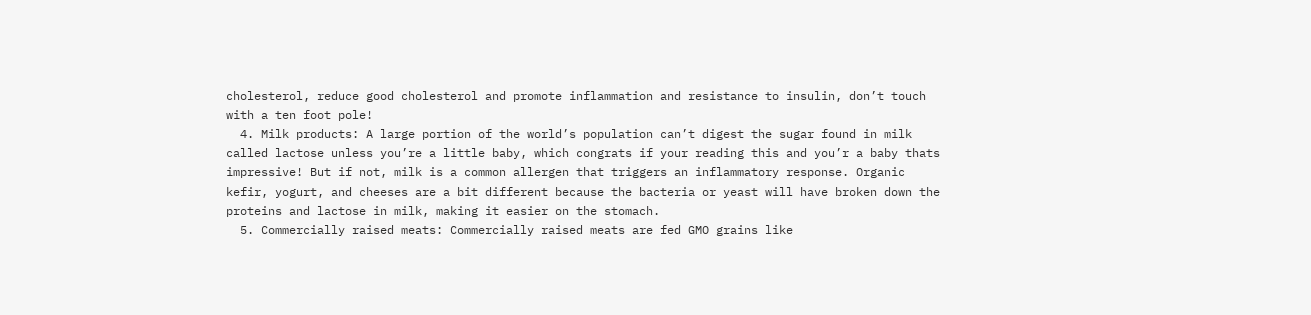cholesterol, reduce good cholesterol and promote inflammation and resistance to insulin, don’t touch with a ten foot pole!
  4. Milk products: A large portion of the world’s population can’t digest the sugar found in milk called lactose unless you’re a little baby, which congrats if your reading this and you’r a baby thats impressive! But if not, milk is a common allergen that triggers an inflammatory response. Organic kefir, yogurt, and cheeses are a bit different because the bacteria or yeast will have broken down the proteins and lactose in milk, making it easier on the stomach.
  5. Commercially raised meats: Commercially raised meats are fed GMO grains like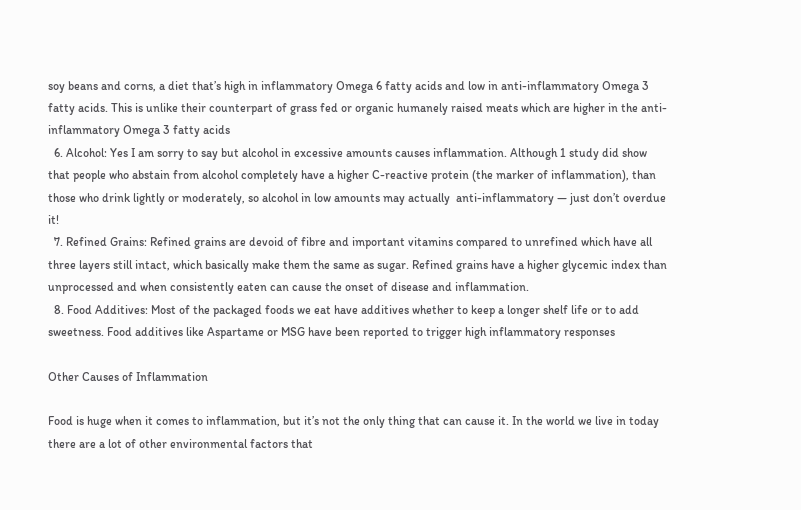soy beans and corns, a diet that’s high in inflammatory Omega 6 fatty acids and low in anti-inflammatory Omega 3 fatty acids. This is unlike their counterpart of grass fed or organic humanely raised meats which are higher in the anti-inflammatory Omega 3 fatty acids
  6. Alcohol: Yes I am sorry to say but alcohol in excessive amounts causes inflammation. Although 1 study did show that people who abstain from alcohol completely have a higher C-reactive protein (the marker of inflammation), than those who drink lightly or moderately, so alcohol in low amounts may actually  anti-inflammatory — just don’t overdue it!
  7. Refined Grains: Refined grains are devoid of fibre and important vitamins compared to unrefined which have all three layers still intact, which basically make them the same as sugar. Refined grains have a higher glycemic index than unprocessed and when consistently eaten can cause the onset of disease and inflammation.
  8. Food Additives: Most of the packaged foods we eat have additives whether to keep a longer shelf life or to add sweetness. Food additives like Aspartame or MSG have been reported to trigger high inflammatory responses

Other Causes of Inflammation

Food is huge when it comes to inflammation, but it’s not the only thing that can cause it. In the world we live in today there are a lot of other environmental factors that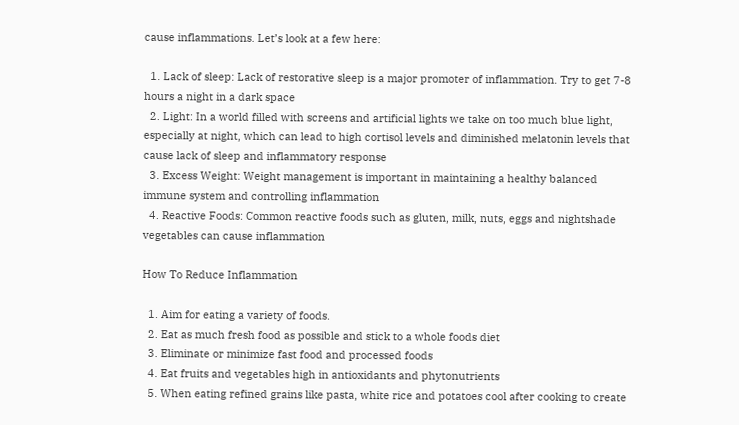cause inflammations. Let’s look at a few here:

  1. Lack of sleep: Lack of restorative sleep is a major promoter of inflammation. Try to get 7-8 hours a night in a dark space
  2. Light: In a world filled with screens and artificial lights we take on too much blue light, especially at night, which can lead to high cortisol levels and diminished melatonin levels that cause lack of sleep and inflammatory response
  3. Excess Weight: Weight management is important in maintaining a healthy balanced immune system and controlling inflammation
  4. Reactive Foods: Common reactive foods such as gluten, milk, nuts, eggs and nightshade vegetables can cause inflammation

How To Reduce Inflammation

  1. Aim for eating a variety of foods.
  2. Eat as much fresh food as possible and stick to a whole foods diet
  3. Eliminate or minimize fast food and processed foods
  4. Eat fruits and vegetables high in antioxidants and phytonutrients
  5. When eating refined grains like pasta, white rice and potatoes cool after cooking to create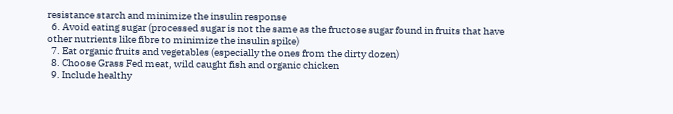resistance starch and minimize the insulin response
  6. Avoid eating sugar (processed sugar is not the same as the fructose sugar found in fruits that have other nutrients like fibre to minimize the insulin spike)
  7. Eat organic fruits and vegetables (especially the ones from the dirty dozen)
  8. Choose Grass Fed meat, wild caught fish and organic chicken
  9. Include healthy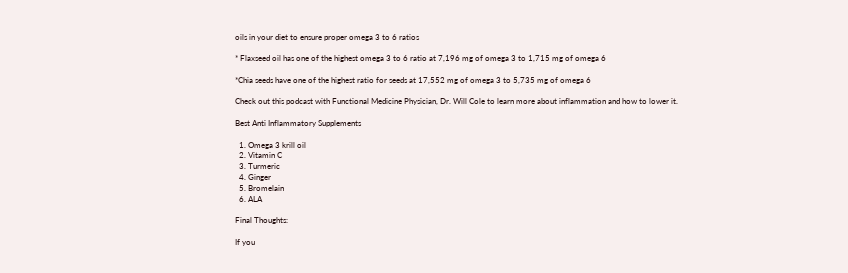oils in your diet to ensure proper omega 3 to 6 ratios

* Flaxseed oil has one of the highest omega 3 to 6 ratio at 7,196 mg of omega 3 to 1,715 mg of omega 6

*Chia seeds have one of the highest ratio for seeds at 17,552 mg of omega 3 to 5,735 mg of omega 6

Check out this podcast with Functional Medicine Physician, Dr. Will Cole to learn more about inflammation and how to lower it.

Best Anti Inflammatory Supplements

  1. Omega 3 krill oil
  2. Vitamin C
  3. Turmeric
  4. Ginger
  5. Bromelain
  6. ALA

Final Thoughts:

If you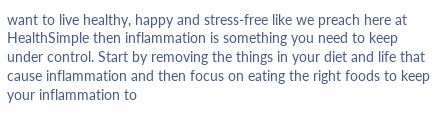want to live healthy, happy and stress-free like we preach here at HealthSimple then inflammation is something you need to keep under control. Start by removing the things in your diet and life that cause inflammation and then focus on eating the right foods to keep your inflammation to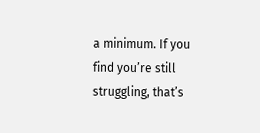a minimum. If you find you’re still struggling, that’s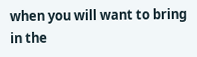when you will want to bring in the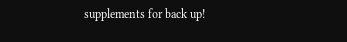supplements for back up!